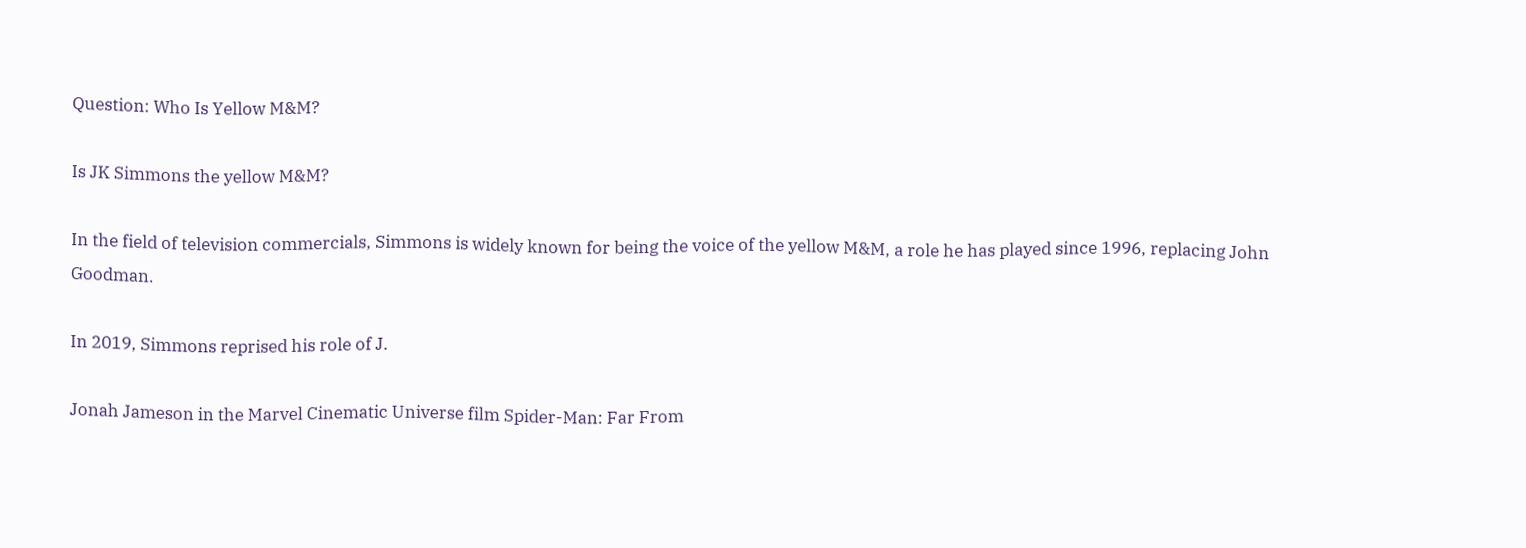Question: Who Is Yellow M&M?

Is JK Simmons the yellow M&M?

In the field of television commercials, Simmons is widely known for being the voice of the yellow M&M, a role he has played since 1996, replacing John Goodman.

In 2019, Simmons reprised his role of J.

Jonah Jameson in the Marvel Cinematic Universe film Spider-Man: Far From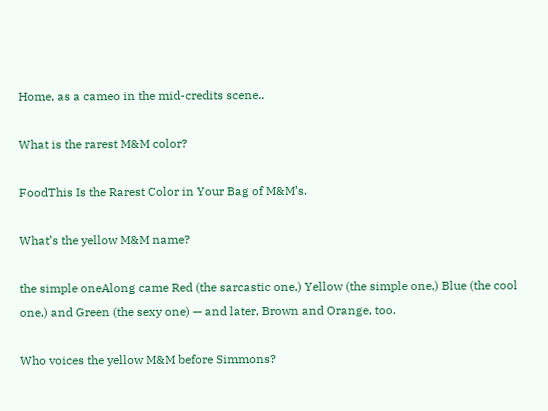Home, as a cameo in the mid-credits scene..

What is the rarest M&M color?

FoodThis Is the Rarest Color in Your Bag of M&M’s.

What’s the yellow M&M name?

the simple oneAlong came Red (the sarcastic one,) Yellow (the simple one,) Blue (the cool one,) and Green (the sexy one) — and later, Brown and Orange, too.

Who voices the yellow M&M before Simmons?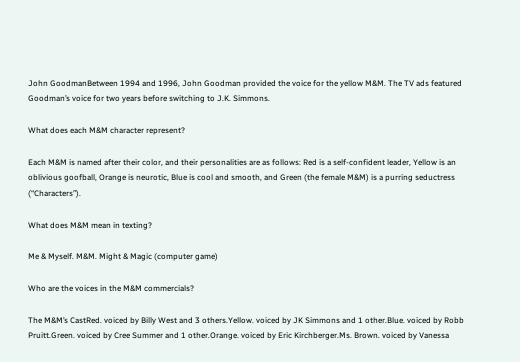John GoodmanBetween 1994 and 1996, John Goodman provided the voice for the yellow M&M. The TV ads featured Goodman’s voice for two years before switching to J.K. Simmons.

What does each M&M character represent?

Each M&M is named after their color, and their personalities are as follows: Red is a self-confident leader, Yellow is an oblivious goofball, Orange is neurotic, Blue is cool and smooth, and Green (the female M&M) is a purring seductress (“Characters”).

What does M&M mean in texting?

Me & Myself. M&M. Might & Magic (computer game)

Who are the voices in the M&M commercials?

The M&M’s CastRed. voiced by Billy West and 3 others.Yellow. voiced by JK Simmons and 1 other.Blue. voiced by Robb Pruitt.Green. voiced by Cree Summer and 1 other.Orange. voiced by Eric Kirchberger.Ms. Brown. voiced by Vanessa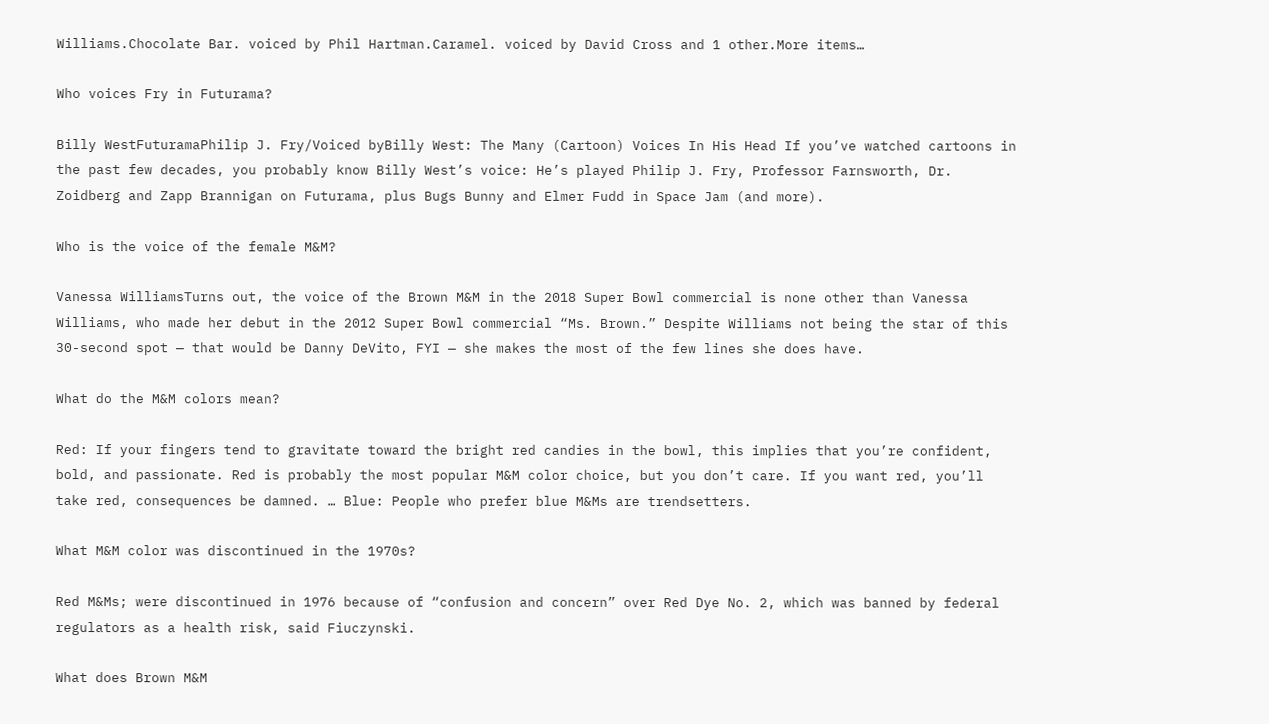Williams.Chocolate Bar. voiced by Phil Hartman.Caramel. voiced by David Cross and 1 other.More items…

Who voices Fry in Futurama?

Billy WestFuturamaPhilip J. Fry/Voiced byBilly West: The Many (Cartoon) Voices In His Head If you’ve watched cartoons in the past few decades, you probably know Billy West’s voice: He’s played Philip J. Fry, Professor Farnsworth, Dr. Zoidberg and Zapp Brannigan on Futurama, plus Bugs Bunny and Elmer Fudd in Space Jam (and more).

Who is the voice of the female M&M?

Vanessa WilliamsTurns out, the voice of the Brown M&M in the 2018 Super Bowl commercial is none other than Vanessa Williams, who made her debut in the 2012 Super Bowl commercial “Ms. Brown.” Despite Williams not being the star of this 30-second spot — that would be Danny DeVito, FYI — she makes the most of the few lines she does have.

What do the M&M colors mean?

Red: If your fingers tend to gravitate toward the bright red candies in the bowl, this implies that you’re confident, bold, and passionate. Red is probably the most popular M&M color choice, but you don’t care. If you want red, you’ll take red, consequences be damned. … Blue: People who prefer blue M&Ms are trendsetters.

What M&M color was discontinued in the 1970s?

Red M&Ms; were discontinued in 1976 because of “confusion and concern” over Red Dye No. 2, which was banned by federal regulators as a health risk, said Fiuczynski.

What does Brown M&M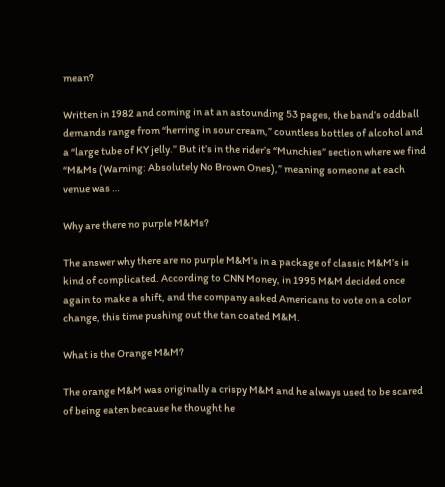mean?

Written in 1982 and coming in at an astounding 53 pages, the band’s oddball demands range from “herring in sour cream,” countless bottles of alcohol and a “large tube of KY jelly.” But it’s in the rider’s “Munchies” section where we find “M&Ms (Warning: Absolutely No Brown Ones),” meaning someone at each venue was …

Why are there no purple M&Ms?

The answer why there are no purple M&M’s in a package of classic M&M’s is kind of complicated. According to CNN Money, in 1995 M&M decided once again to make a shift, and the company asked Americans to vote on a color change, this time pushing out the tan coated M&M.

What is the Orange M&M?

The orange M&M was originally a crispy M&M and he always used to be scared of being eaten because he thought he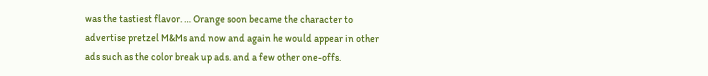was the tastiest flavor. … Orange soon became the character to advertise pretzel M&Ms and now and again he would appear in other ads such as the color break up ads. and a few other one-offs.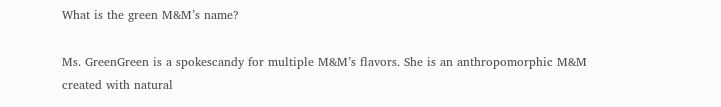What is the green M&M’s name?

Ms. GreenGreen is a spokescandy for multiple M&M’s flavors. She is an anthropomorphic M&M created with natural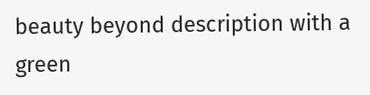beauty beyond description with a green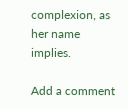complexion, as her name implies.

Add a comment